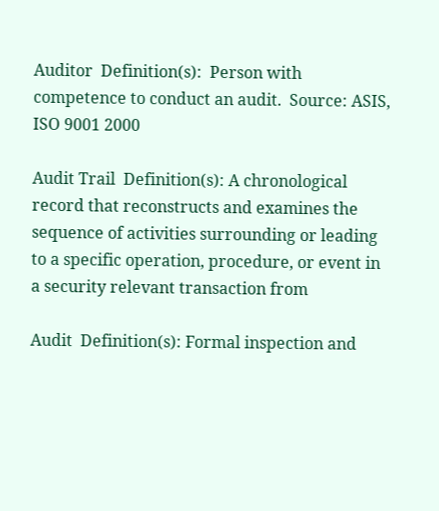Auditor  Definition(s):  Person with competence to conduct an audit.  Source: ASIS, ISO 9001 2000

Audit Trail  Definition(s): A chronological record that reconstructs and examines the sequence of activities surrounding or leading to a specific operation, procedure, or event in a security relevant transaction from

Audit  Definition(s): Formal inspection and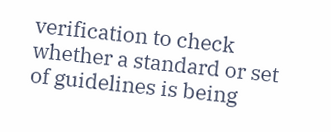verification to check whether a standard or set of guidelines is being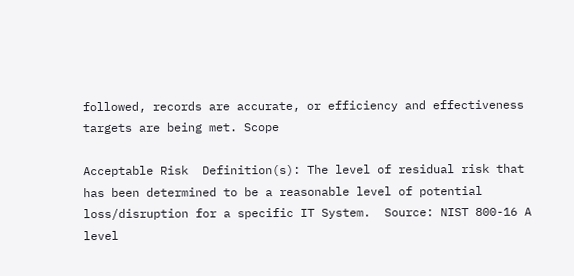followed, records are accurate, or efficiency and effectiveness targets are being met. Scope

Acceptable Risk  Definition(s): The level of residual risk that has been determined to be a reasonable level of potential loss/disruption for a specific IT System.  Source: NIST 800-16 A level